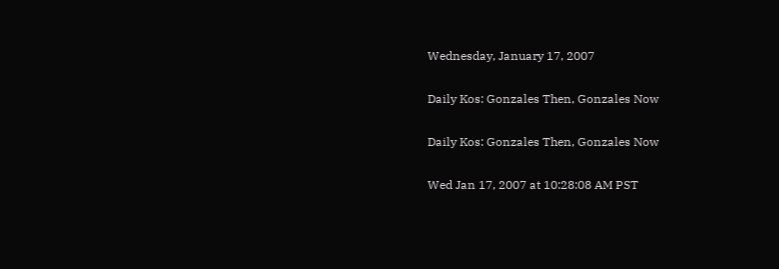Wednesday, January 17, 2007

Daily Kos: Gonzales Then, Gonzales Now

Daily Kos: Gonzales Then, Gonzales Now

Wed Jan 17, 2007 at 10:28:08 AM PST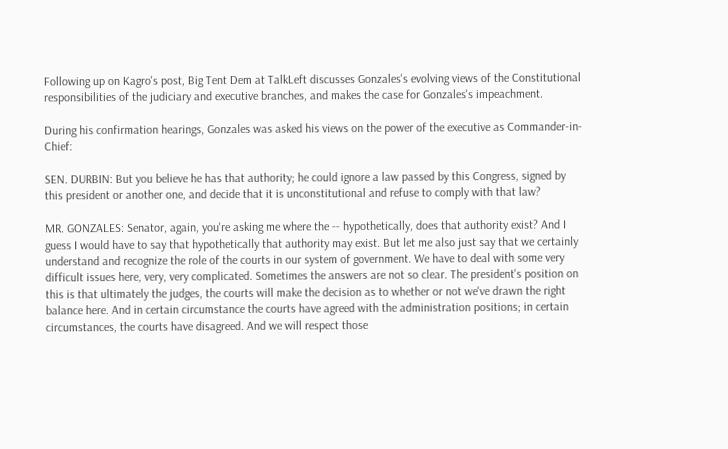Following up on Kagro's post, Big Tent Dem at TalkLeft discusses Gonzales's evolving views of the Constitutional responsibilities of the judiciary and executive branches, and makes the case for Gonzales's impeachment.

During his confirmation hearings, Gonzales was asked his views on the power of the executive as Commander-in-Chief:

SEN. DURBIN: But you believe he has that authority; he could ignore a law passed by this Congress, signed by this president or another one, and decide that it is unconstitutional and refuse to comply with that law?

MR. GONZALES: Senator, again, you're asking me where the -- hypothetically, does that authority exist? And I guess I would have to say that hypothetically that authority may exist. But let me also just say that we certainly understand and recognize the role of the courts in our system of government. We have to deal with some very difficult issues here, very, very complicated. Sometimes the answers are not so clear. The president's position on this is that ultimately the judges, the courts will make the decision as to whether or not we've drawn the right balance here. And in certain circumstance the courts have agreed with the administration positions; in certain circumstances, the courts have disagreed. And we will respect those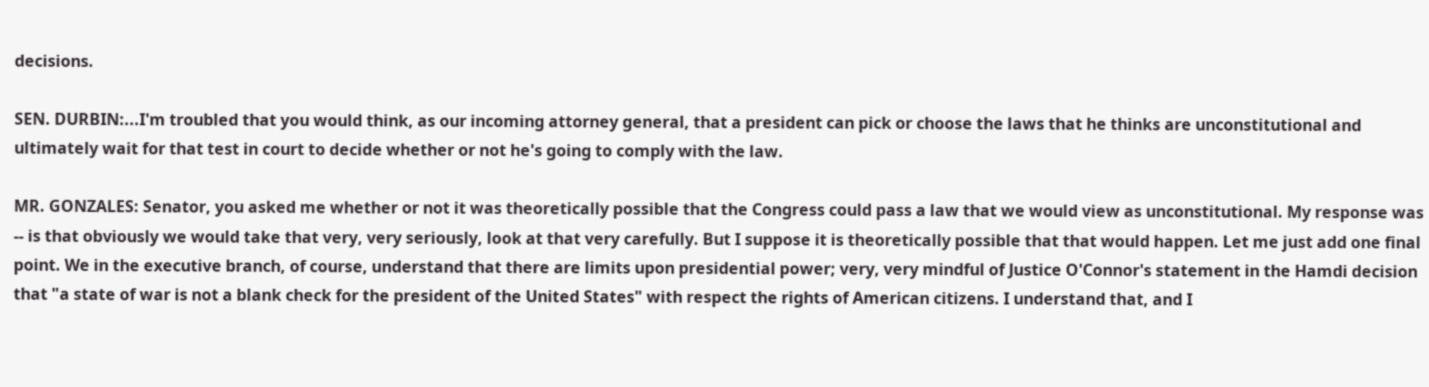decisions.

SEN. DURBIN:...I'm troubled that you would think, as our incoming attorney general, that a president can pick or choose the laws that he thinks are unconstitutional and ultimately wait for that test in court to decide whether or not he's going to comply with the law.

MR. GONZALES: Senator, you asked me whether or not it was theoretically possible that the Congress could pass a law that we would view as unconstitutional. My response was -- is that obviously we would take that very, very seriously, look at that very carefully. But I suppose it is theoretically possible that that would happen. Let me just add one final point. We in the executive branch, of course, understand that there are limits upon presidential power; very, very mindful of Justice O'Connor's statement in the Hamdi decision that "a state of war is not a blank check for the president of the United States" with respect the rights of American citizens. I understand that, and I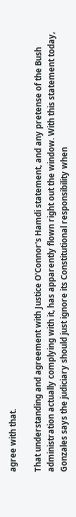agree with that.

That understanding and agreement with Justice O'Connor's Hamdi statement, and any pretense of the Bush administration actually complying with it, has apparently flown right out the window. With this statement today, Gonzales says the judiciary should just ignore its Constitutional responsibility when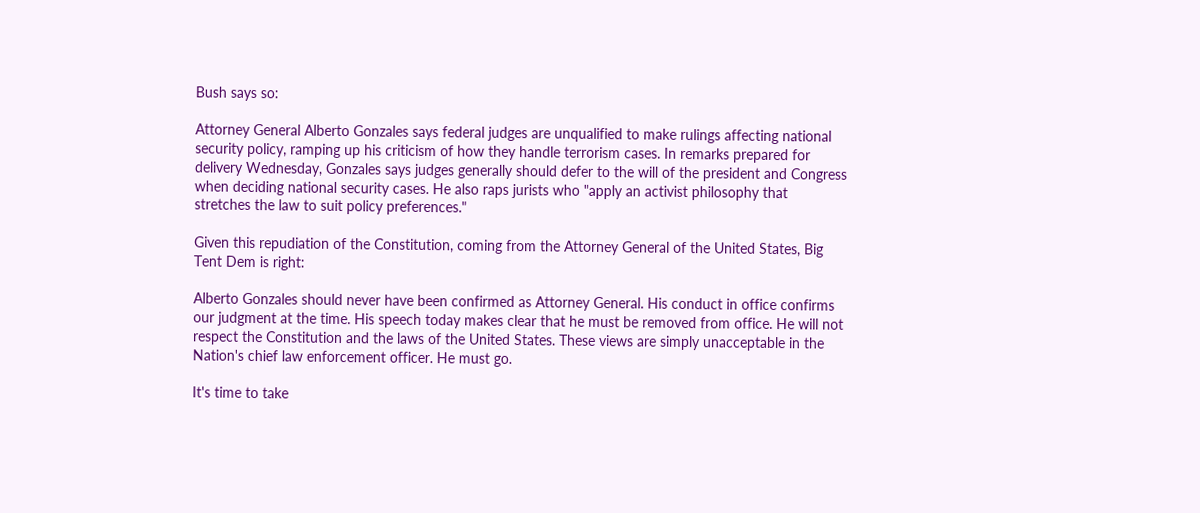Bush says so:

Attorney General Alberto Gonzales says federal judges are unqualified to make rulings affecting national security policy, ramping up his criticism of how they handle terrorism cases. In remarks prepared for delivery Wednesday, Gonzales says judges generally should defer to the will of the president and Congress when deciding national security cases. He also raps jurists who "apply an activist philosophy that stretches the law to suit policy preferences."

Given this repudiation of the Constitution, coming from the Attorney General of the United States, Big Tent Dem is right:

Alberto Gonzales should never have been confirmed as Attorney General. His conduct in office confirms our judgment at the time. His speech today makes clear that he must be removed from office. He will not respect the Constitution and the laws of the United States. These views are simply unacceptable in the Nation's chief law enforcement officer. He must go.

It's time to take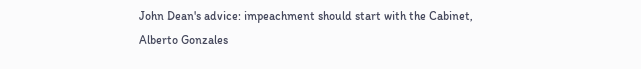John Dean's advice: impeachment should start with the Cabinet, Alberto Gonzales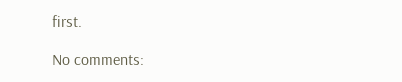first.

No comments: